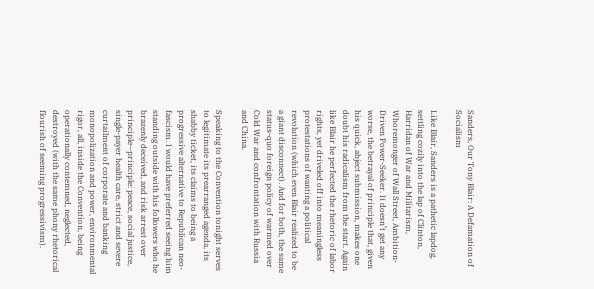Sanders, Our Tony Blair: A Defamation of Socialism

Like Blair, Sanders is a pathetic lapdog, settling cozily into the lap of Clinton, Harridan of War and Militarism, Whoremonger of Wall Street, Ambition-Driven Power-Seeker. It doesn’t get any worse, the betrayal of principle that, given his quick, abject submission, makes one doubt his radicalism from the start. Again like Blair he perfected the rhetoric of labor rights, yet driveled off into meaningless protestations of wanting a political revolution (which even Blair realized to be a giant disconnect). And for both, the same status-quo foreign policy of warmed over Cold War and confrontation with Russia and China.

Speaking to the Convention tonight serves to legitimate its prearranged agenda, its shabby ticket, its claims to being a progressive alternative to Republican neo-fascism. I would have preferred seeing him standing outside with his followers who he brazenly deceived, and risk arrest over principle—principle: peace, social justice, single-payer health care, strict and severe curtailment of corporate and banking monopolization and power, environmental rigor, all, inside the Convention, being operationally contemned, neglected, destroyed (with the same phony rhetorical flourish of seeming progressivism).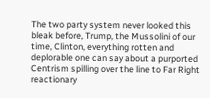The two party system never looked this bleak before, Trump, the Mussolini of our time, Clinton, everything rotten and deplorable one can say about a purported Centrism spilling over the line to Far Right reactionary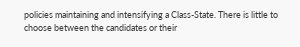policies maintaining and intensifying a Class-State. There is little to choose between the candidates or their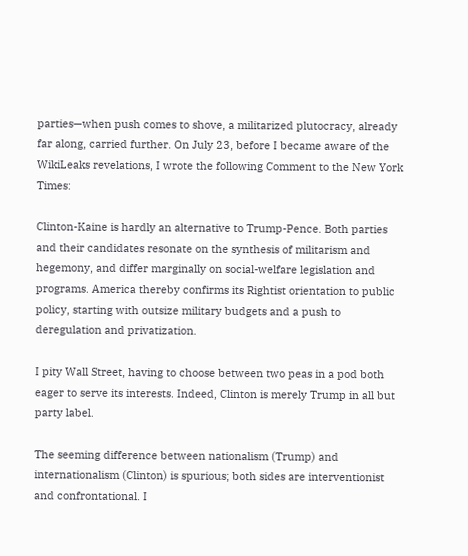parties—when push comes to shove, a militarized plutocracy, already far along, carried further. On July 23, before I became aware of the WikiLeaks revelations, I wrote the following Comment to the New York Times:

Clinton-Kaine is hardly an alternative to Trump-Pence. Both parties and their candidates resonate on the synthesis of militarism and hegemony, and differ marginally on social-welfare legislation and programs. America thereby confirms its Rightist orientation to public policy, starting with outsize military budgets and a push to deregulation and privatization.

I pity Wall Street, having to choose between two peas in a pod both eager to serve its interests. Indeed, Clinton is merely Trump in all but party label.

The seeming difference between nationalism (Trump) and internationalism (Clinton) is spurious; both sides are interventionist and confrontational. I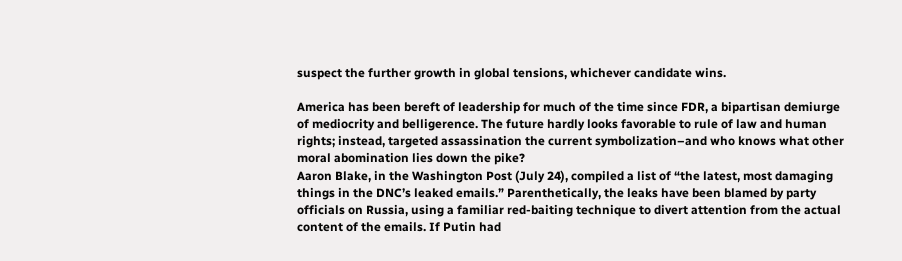suspect the further growth in global tensions, whichever candidate wins.

America has been bereft of leadership for much of the time since FDR, a bipartisan demiurge of mediocrity and belligerence. The future hardly looks favorable to rule of law and human rights; instead, targeted assassination the current symbolization–and who knows what other moral abomination lies down the pike?
Aaron Blake, in the Washington Post (July 24), compiled a list of “the latest, most damaging things in the DNC’s leaked emails.” Parenthetically, the leaks have been blamed by party officials on Russia, using a familiar red-baiting technique to divert attention from the actual content of the emails. If Putin had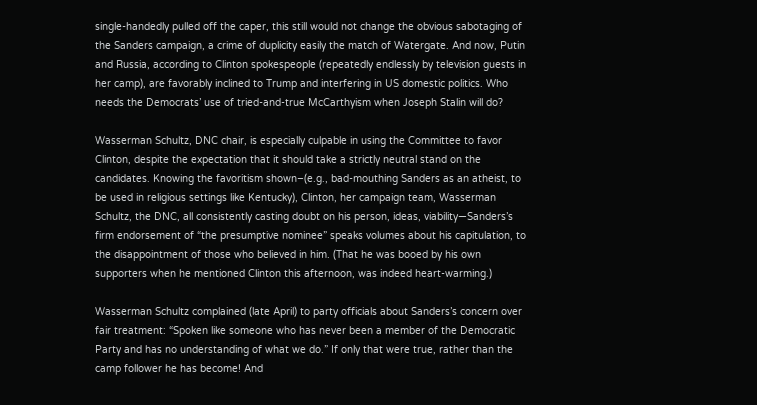single-handedly pulled off the caper, this still would not change the obvious sabotaging of the Sanders campaign, a crime of duplicity easily the match of Watergate. And now, Putin and Russia, according to Clinton spokespeople (repeatedly endlessly by television guests in her camp), are favorably inclined to Trump and interfering in US domestic politics. Who needs the Democrats’ use of tried-and-true McCarthyism when Joseph Stalin will do?

Wasserman Schultz, DNC chair, is especially culpable in using the Committee to favor Clinton, despite the expectation that it should take a strictly neutral stand on the candidates. Knowing the favoritism shown–(e.g., bad-mouthing Sanders as an atheist, to be used in religious settings like Kentucky), Clinton, her campaign team, Wasserman Schultz, the DNC, all consistently casting doubt on his person, ideas, viability—Sanders’s firm endorsement of “the presumptive nominee” speaks volumes about his capitulation, to the disappointment of those who believed in him. (That he was booed by his own supporters when he mentioned Clinton this afternoon, was indeed heart-warming.)

Wasserman Schultz complained (late April) to party officials about Sanders’s concern over fair treatment: “Spoken like someone who has never been a member of the Democratic Party and has no understanding of what we do.” If only that were true, rather than the camp follower he has become! And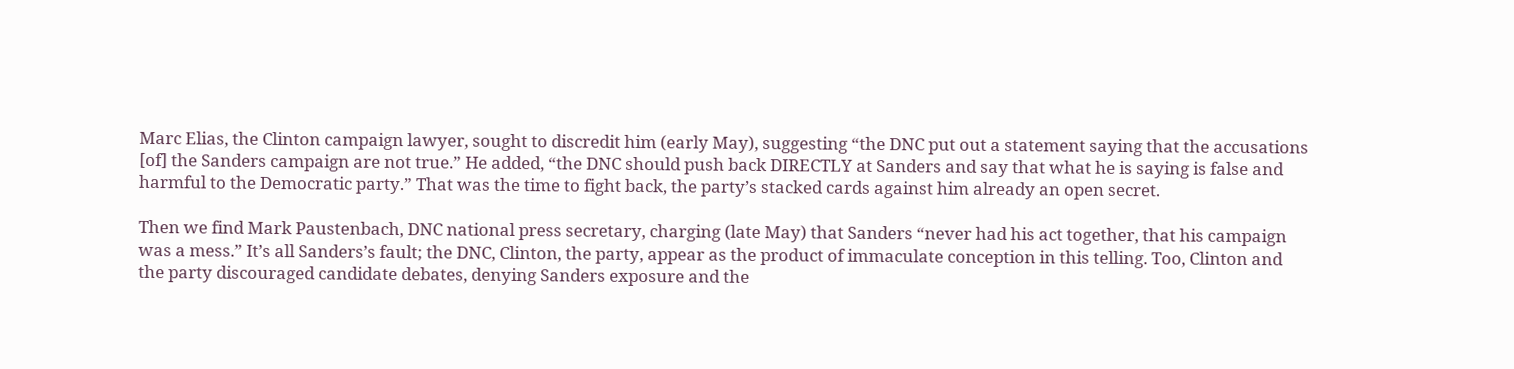Marc Elias, the Clinton campaign lawyer, sought to discredit him (early May), suggesting “the DNC put out a statement saying that the accusations [of] the Sanders campaign are not true.” He added, “the DNC should push back DIRECTLY at Sanders and say that what he is saying is false and harmful to the Democratic party.” That was the time to fight back, the party’s stacked cards against him already an open secret.

Then we find Mark Paustenbach, DNC national press secretary, charging (late May) that Sanders “never had his act together, that his campaign was a mess.” It’s all Sanders’s fault; the DNC, Clinton, the party, appear as the product of immaculate conception in this telling. Too, Clinton and the party discouraged candidate debates, denying Sanders exposure and the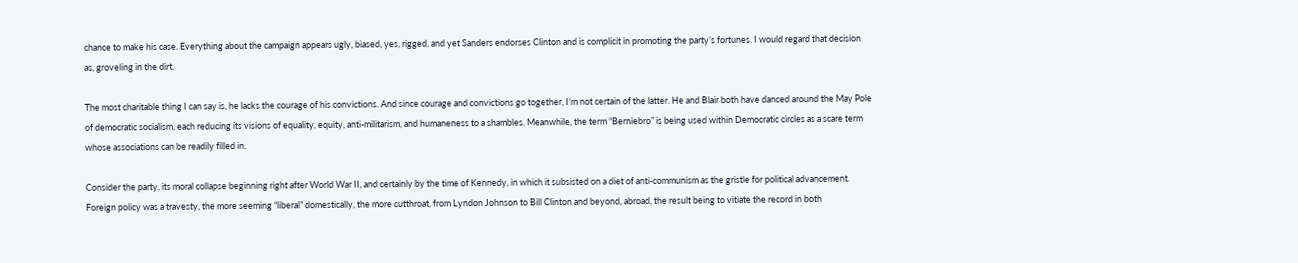chance to make his case. Everything about the campaign appears ugly, biased, yes, rigged, and yet Sanders endorses Clinton and is complicit in promoting the party’s fortunes. I would regard that decision as, groveling in the dirt.

The most charitable thing I can say is, he lacks the courage of his convictions. And since courage and convictions go together, I’m not certain of the latter. He and Blair both have danced around the May Pole of democratic socialism, each reducing its visions of equality, equity, anti-militarism, and humaneness to a shambles. Meanwhile, the term “Berniebro” is being used within Democratic circles as a scare term whose associations can be readily filled in.

Consider the party, its moral collapse beginning right after World War II, and certainly by the time of Kennedy, in which it subsisted on a diet of anti-communism as the gristle for political advancement. Foreign policy was a travesty, the more seeming “liberal” domestically, the more cutthroat, from Lyndon Johnson to Bill Clinton and beyond, abroad, the result being to vitiate the record in both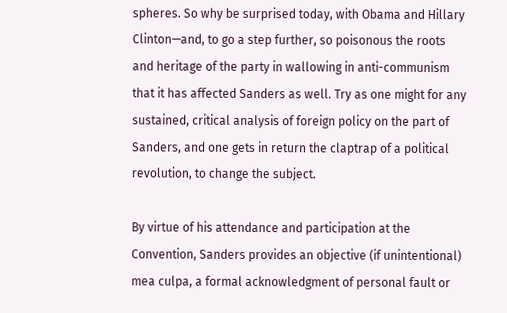spheres. So why be surprised today, with Obama and Hillary Clinton—and, to go a step further, so poisonous the roots and heritage of the party in wallowing in anti-communism that it has affected Sanders as well. Try as one might for any sustained, critical analysis of foreign policy on the part of Sanders, and one gets in return the claptrap of a political revolution, to change the subject.

By virtue of his attendance and participation at the Convention, Sanders provides an objective (if unintentional) mea culpa, a formal acknowledgment of personal fault or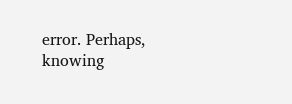error. Perhaps, knowing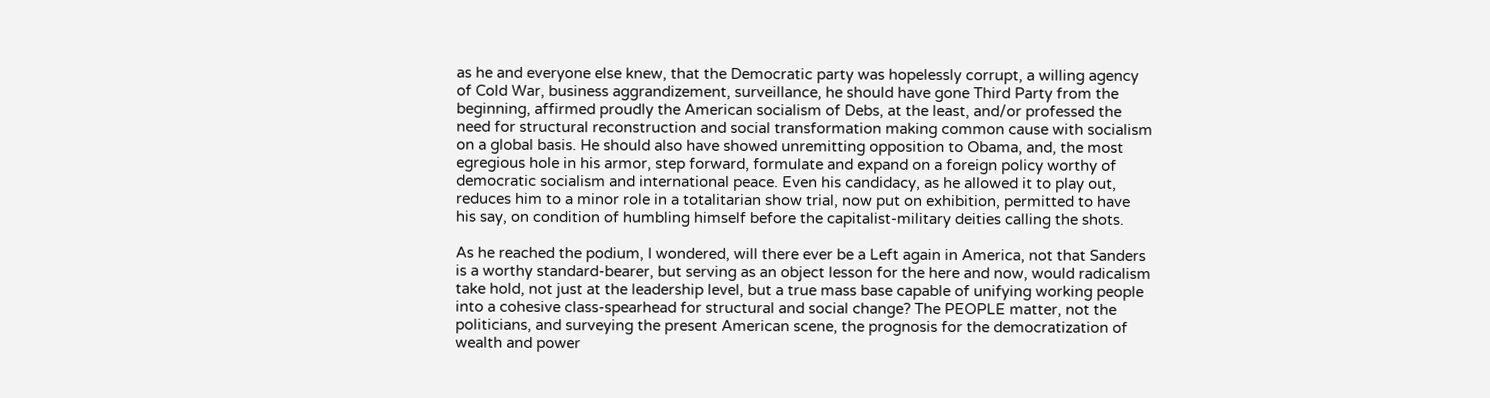as he and everyone else knew, that the Democratic party was hopelessly corrupt, a willing agency of Cold War, business aggrandizement, surveillance, he should have gone Third Party from the beginning, affirmed proudly the American socialism of Debs, at the least, and/or professed the need for structural reconstruction and social transformation making common cause with socialism on a global basis. He should also have showed unremitting opposition to Obama, and, the most egregious hole in his armor, step forward, formulate and expand on a foreign policy worthy of democratic socialism and international peace. Even his candidacy, as he allowed it to play out, reduces him to a minor role in a totalitarian show trial, now put on exhibition, permitted to have his say, on condition of humbling himself before the capitalist-military deities calling the shots.

As he reached the podium, I wondered, will there ever be a Left again in America, not that Sanders is a worthy standard-bearer, but serving as an object lesson for the here and now, would radicalism take hold, not just at the leadership level, but a true mass base capable of unifying working people into a cohesive class-spearhead for structural and social change? The PEOPLE matter, not the politicians, and surveying the present American scene, the prognosis for the democratization of wealth and power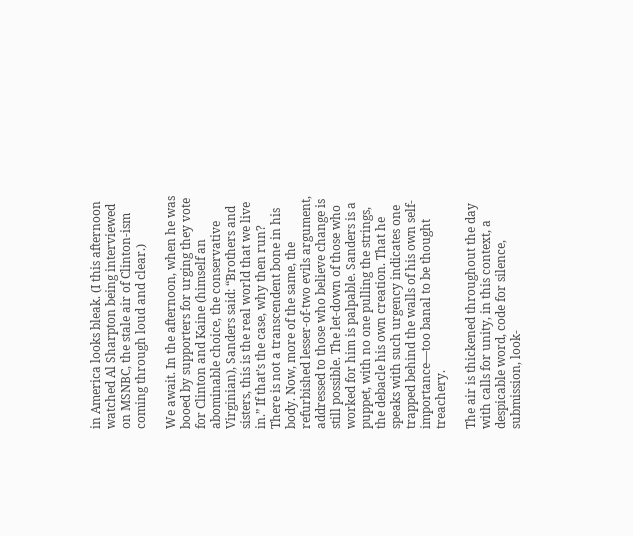in America looks bleak. (I this afternoon watched Al Sharpton being interviewed on MSNBC, the stale air of Clinton-ism coming through loud and clear.)

We await. In the afternoon, when he was booed by supporters for urging they vote for Clinton and Kaine (himself an abominable choice, the conservative Virginian), Sanders said: “Brothers and sisters, this is the real world that we live in.” If that’s the case, why then run? There is not a transcendent bone in his body. Now, more of the same, the refurbished lesser-of-two evils argument, addressed to those who believe change is still possible. The let-down of those who worked for him is palpable. Sanders is a puppet, with no one pulling the strings, the debacle his own creation. That he speaks with such urgency indicates one trapped behind the walls of his own self-importance—too banal to be thought treachery.

The air is thickened throughout the day with calls for unity, in this context, a despicable word, code for silence, submission, look-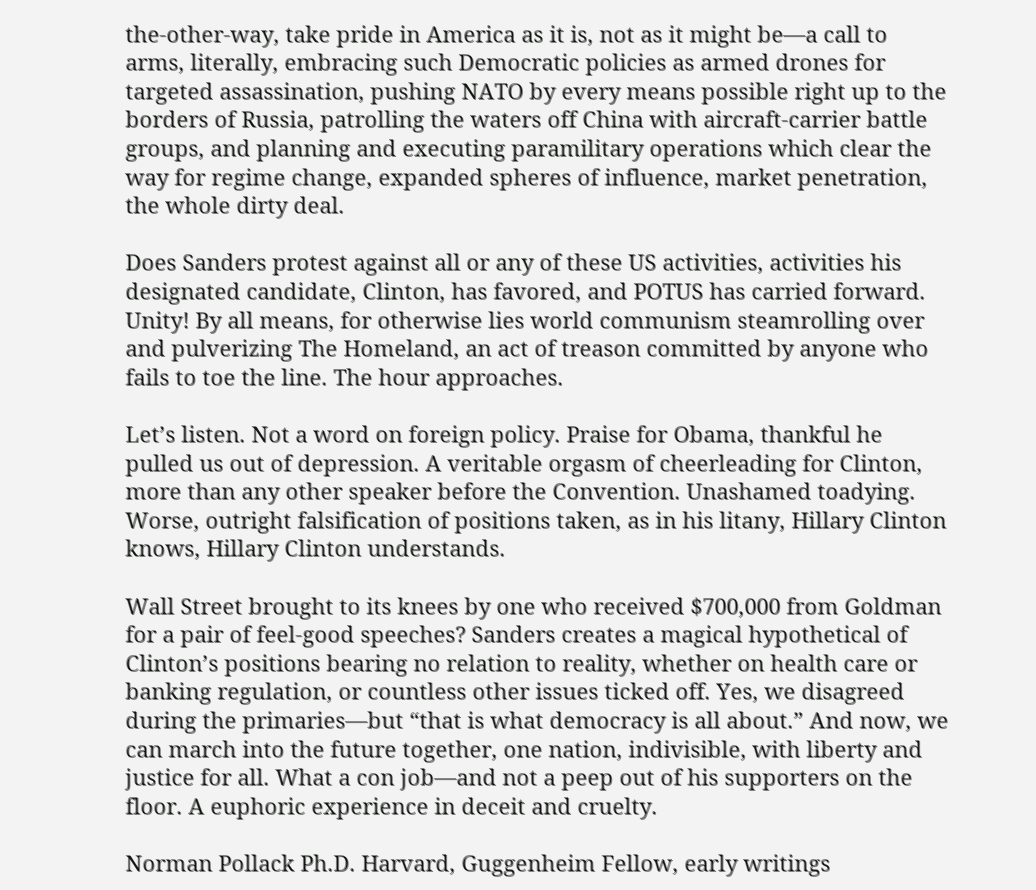the-other-way, take pride in America as it is, not as it might be—a call to arms, literally, embracing such Democratic policies as armed drones for targeted assassination, pushing NATO by every means possible right up to the borders of Russia, patrolling the waters off China with aircraft-carrier battle groups, and planning and executing paramilitary operations which clear the way for regime change, expanded spheres of influence, market penetration, the whole dirty deal.

Does Sanders protest against all or any of these US activities, activities his designated candidate, Clinton, has favored, and POTUS has carried forward. Unity! By all means, for otherwise lies world communism steamrolling over and pulverizing The Homeland, an act of treason committed by anyone who fails to toe the line. The hour approaches.

Let’s listen. Not a word on foreign policy. Praise for Obama, thankful he pulled us out of depression. A veritable orgasm of cheerleading for Clinton, more than any other speaker before the Convention. Unashamed toadying. Worse, outright falsification of positions taken, as in his litany, Hillary Clinton knows, Hillary Clinton understands.

Wall Street brought to its knees by one who received $700,000 from Goldman for a pair of feel-good speeches? Sanders creates a magical hypothetical of Clinton’s positions bearing no relation to reality, whether on health care or banking regulation, or countless other issues ticked off. Yes, we disagreed during the primaries—but “that is what democracy is all about.” And now, we can march into the future together, one nation, indivisible, with liberty and justice for all. What a con job—and not a peep out of his supporters on the floor. A euphoric experience in deceit and cruelty.

Norman Pollack Ph.D. Harvard, Guggenheim Fellow, early writings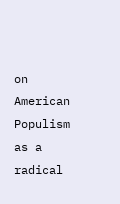on American Populism as a radical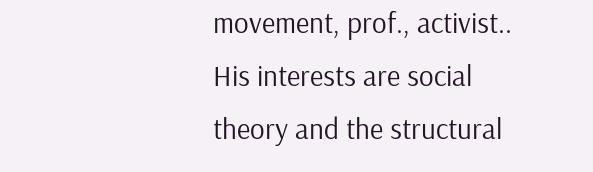movement, prof., activist.. His interests are social theory and the structural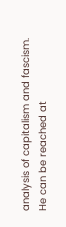analysis of capitalism and fascism. He can be reached at